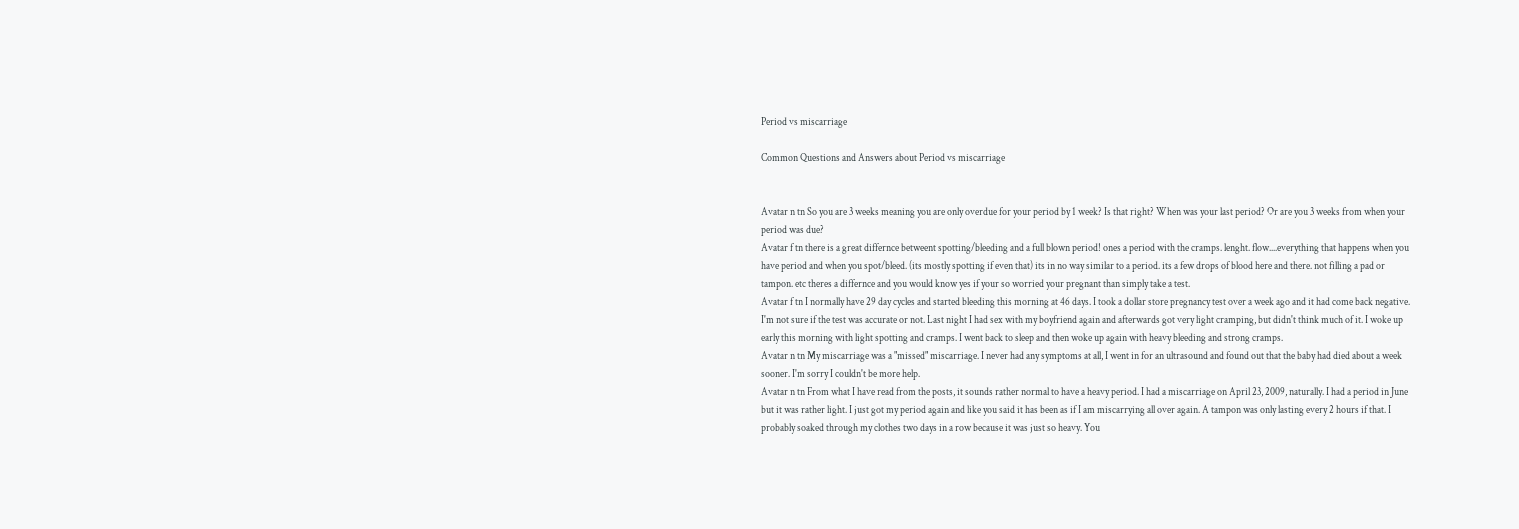Period vs miscarriage

Common Questions and Answers about Period vs miscarriage


Avatar n tn So you are 3 weeks meaning you are only overdue for your period by 1 week? Is that right? When was your last period? Or are you 3 weeks from when your period was due?
Avatar f tn there is a great differnce betweent spotting/bleeding and a full blown period! ones a period with the cramps. lenght. flow....everything that happens when you have period and when you spot/bleed. (its mostly spotting if even that) its in no way similar to a period. its a few drops of blood here and there. not filling a pad or tampon. etc theres a differnce and you would know yes if your so worried your pregnant than simply take a test.
Avatar f tn I normally have 29 day cycles and started bleeding this morning at 46 days. I took a dollar store pregnancy test over a week ago and it had come back negative. I'm not sure if the test was accurate or not. Last night I had sex with my boyfriend again and afterwards got very light cramping, but didn't think much of it. I woke up early this morning with light spotting and cramps. I went back to sleep and then woke up again with heavy bleeding and strong cramps.
Avatar n tn My miscarriage was a "missed" miscarriage. I never had any symptoms at all, I went in for an ultrasound and found out that the baby had died about a week sooner. I'm sorry I couldn't be more help.
Avatar n tn From what I have read from the posts, it sounds rather normal to have a heavy period. I had a miscarriage on April 23, 2009, naturally. I had a period in June but it was rather light. I just got my period again and like you said it has been as if I am miscarrying all over again. A tampon was only lasting every 2 hours if that. I probably soaked through my clothes two days in a row because it was just so heavy. You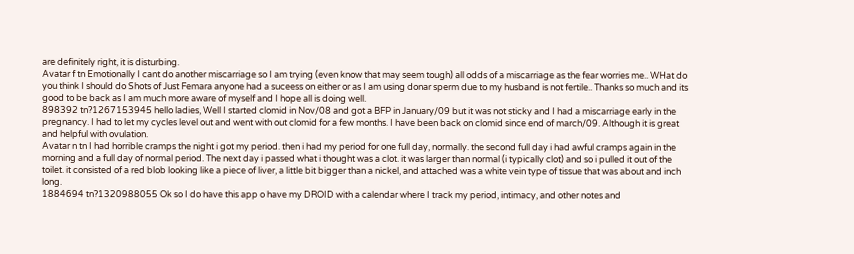are definitely right, it is disturbing.
Avatar f tn Emotionally I cant do another miscarriage so I am trying (even know that may seem tough) all odds of a miscarriage as the fear worries me.. WHat do you think I should do Shots of Just Femara anyone had a suceess on either or as I am using donar sperm due to my husband is not fertile.. Thanks so much and its good to be back as I am much more aware of myself and I hope all is doing well.
898392 tn?1267153945 hello ladies, Well I started clomid in Nov/08 and got a BFP in January/09 but it was not sticky and I had a miscarriage early in the pregnancy. I had to let my cycles level out and went with out clomid for a few months. I have been back on clomid since end of march/09. Although it is great and helpful with ovulation.
Avatar n tn I had horrible cramps the night i got my period. then i had my period for one full day, normally. the second full day i had awful cramps again in the morning and a full day of normal period. The next day i passed what i thought was a clot. it was larger than normal (i typically clot) and so i pulled it out of the toilet. it consisted of a red blob looking like a piece of liver, a little bit bigger than a nickel, and attached was a white vein type of tissue that was about and inch long.
1884694 tn?1320988055 Ok so I do have this app o have my DROID with a calendar where I track my period, intimacy, and other notes and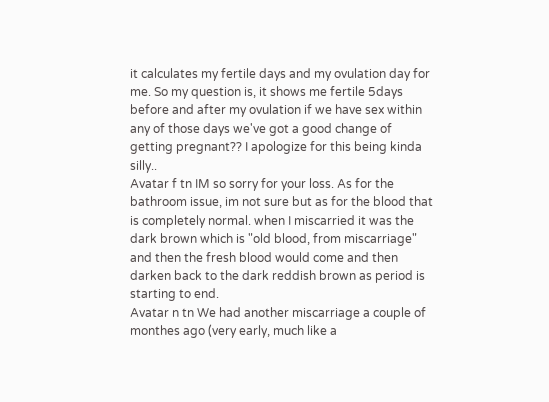it calculates my fertile days and my ovulation day for me. So my question is, it shows me fertile 5days before and after my ovulation if we have sex within any of those days we've got a good change of getting pregnant?? I apologize for this being kinda silly..
Avatar f tn IM so sorry for your loss. As for the bathroom issue, im not sure but as for the blood that is completely normal. when I miscarried it was the dark brown which is "old blood, from miscarriage" and then the fresh blood would come and then darken back to the dark reddish brown as period is starting to end.
Avatar n tn We had another miscarriage a couple of monthes ago (very early, much like a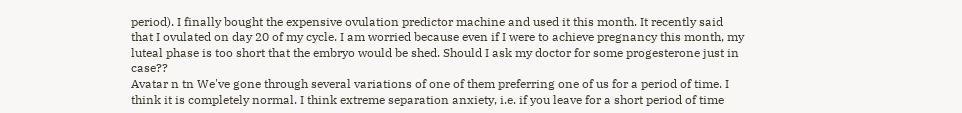period). I finally bought the expensive ovulation predictor machine and used it this month. It recently said that I ovulated on day 20 of my cycle. I am worried because even if I were to achieve pregnancy this month, my luteal phase is too short that the embryo would be shed. Should I ask my doctor for some progesterone just in case??
Avatar n tn We've gone through several variations of one of them preferring one of us for a period of time. I think it is completely normal. I think extreme separation anxiety, i.e. if you leave for a short period of time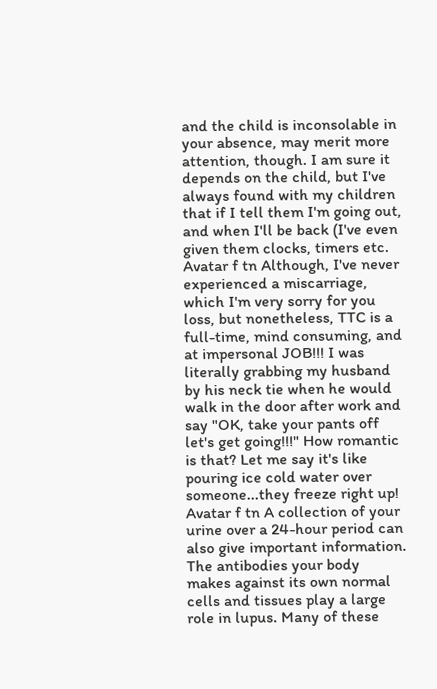and the child is inconsolable in your absence, may merit more attention, though. I am sure it depends on the child, but I've always found with my children that if I tell them I'm going out, and when I'll be back (I've even given them clocks, timers etc.
Avatar f tn Although, I've never experienced a miscarriage, which I'm very sorry for you loss, but nonetheless, TTC is a full-time, mind consuming, and at impersonal JOB!!! I was literally grabbing my husband by his neck tie when he would walk in the door after work and say "OK, take your pants off let's get going!!!" How romantic is that? Let me say it's like pouring ice cold water over someone...they freeze right up!
Avatar f tn A collection of your urine over a 24-hour period can also give important information. The antibodies your body makes against its own normal cells and tissues play a large role in lupus. Many of these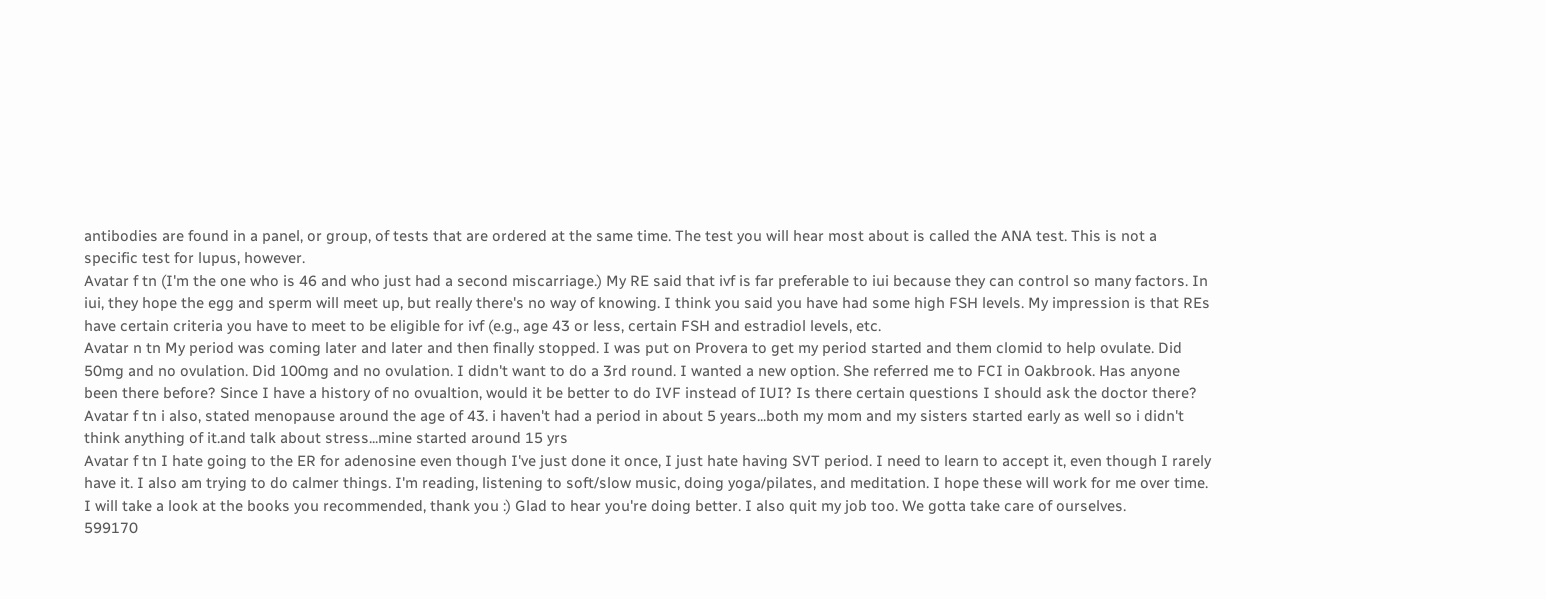antibodies are found in a panel, or group, of tests that are ordered at the same time. The test you will hear most about is called the ANA test. This is not a specific test for lupus, however.
Avatar f tn (I'm the one who is 46 and who just had a second miscarriage.) My RE said that ivf is far preferable to iui because they can control so many factors. In iui, they hope the egg and sperm will meet up, but really there's no way of knowing. I think you said you have had some high FSH levels. My impression is that REs have certain criteria you have to meet to be eligible for ivf (e.g., age 43 or less, certain FSH and estradiol levels, etc.
Avatar n tn My period was coming later and later and then finally stopped. I was put on Provera to get my period started and them clomid to help ovulate. Did 50mg and no ovulation. Did 100mg and no ovulation. I didn't want to do a 3rd round. I wanted a new option. She referred me to FCI in Oakbrook. Has anyone been there before? Since I have a history of no ovualtion, would it be better to do IVF instead of IUI? Is there certain questions I should ask the doctor there?
Avatar f tn i also, stated menopause around the age of 43. i haven't had a period in about 5 years...both my mom and my sisters started early as well so i didn't think anything of it.and talk about stress...mine started around 15 yrs
Avatar f tn I hate going to the ER for adenosine even though I've just done it once, I just hate having SVT period. I need to learn to accept it, even though I rarely have it. I also am trying to do calmer things. I'm reading, listening to soft/slow music, doing yoga/pilates, and meditation. I hope these will work for me over time. I will take a look at the books you recommended, thank you :) Glad to hear you're doing better. I also quit my job too. We gotta take care of ourselves.
599170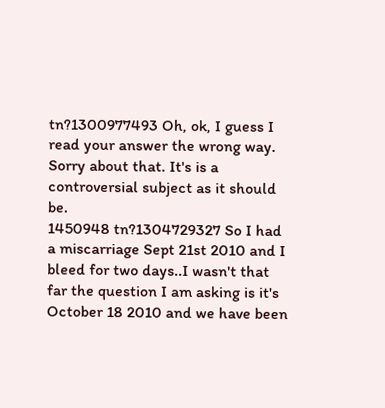tn?1300977493 Oh, ok, I guess I read your answer the wrong way. Sorry about that. It's is a controversial subject as it should be.
1450948 tn?1304729327 So I had a miscarriage Sept 21st 2010 and I bleed for two days..I wasn't that far the question I am asking is it's October 18 2010 and we have been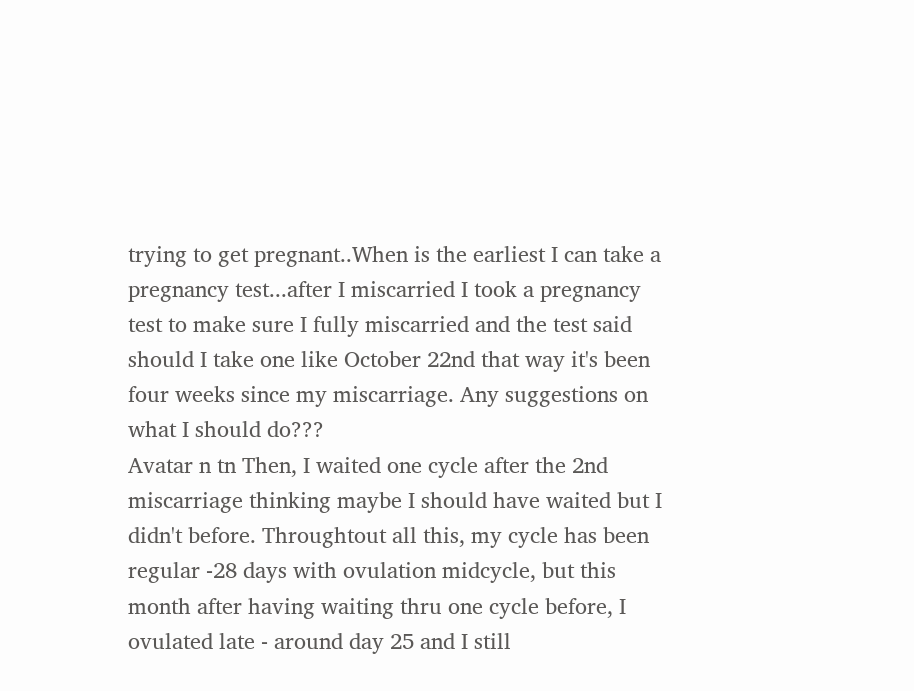trying to get pregnant..When is the earliest I can take a pregnancy test...after I miscarried I took a pregnancy test to make sure I fully miscarried and the test said should I take one like October 22nd that way it's been four weeks since my miscarriage. Any suggestions on what I should do???
Avatar n tn Then, I waited one cycle after the 2nd miscarriage thinking maybe I should have waited but I didn't before. Throughtout all this, my cycle has been regular -28 days with ovulation midcycle, but this month after having waiting thru one cycle before, I ovulated late - around day 25 and I still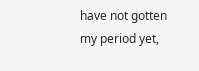have not gotten my period yet,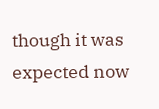though it was expected now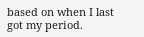based on when I last got my period.